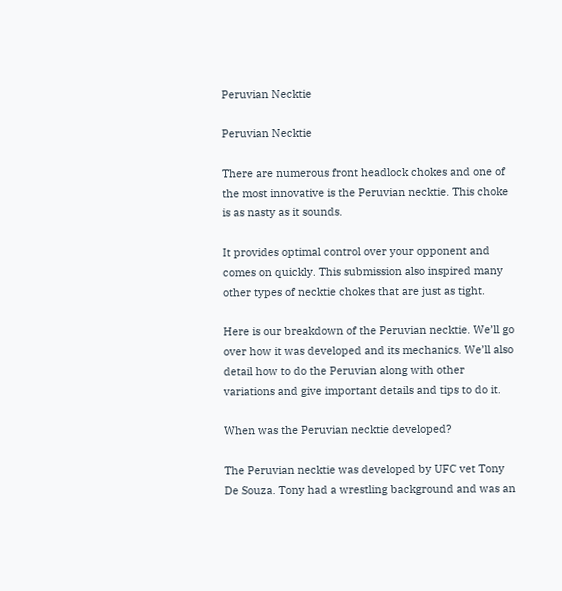Peruvian Necktie

Peruvian Necktie

There are numerous front headlock chokes and one of the most innovative is the Peruvian necktie. This choke is as nasty as it sounds.

It provides optimal control over your opponent and comes on quickly. This submission also inspired many other types of necktie chokes that are just as tight.

Here is our breakdown of the Peruvian necktie. We’ll go over how it was developed and its mechanics. We’ll also detail how to do the Peruvian along with other variations and give important details and tips to do it.

When was the Peruvian necktie developed?

The Peruvian necktie was developed by UFC vet Tony De Souza. Tony had a wrestling background and was an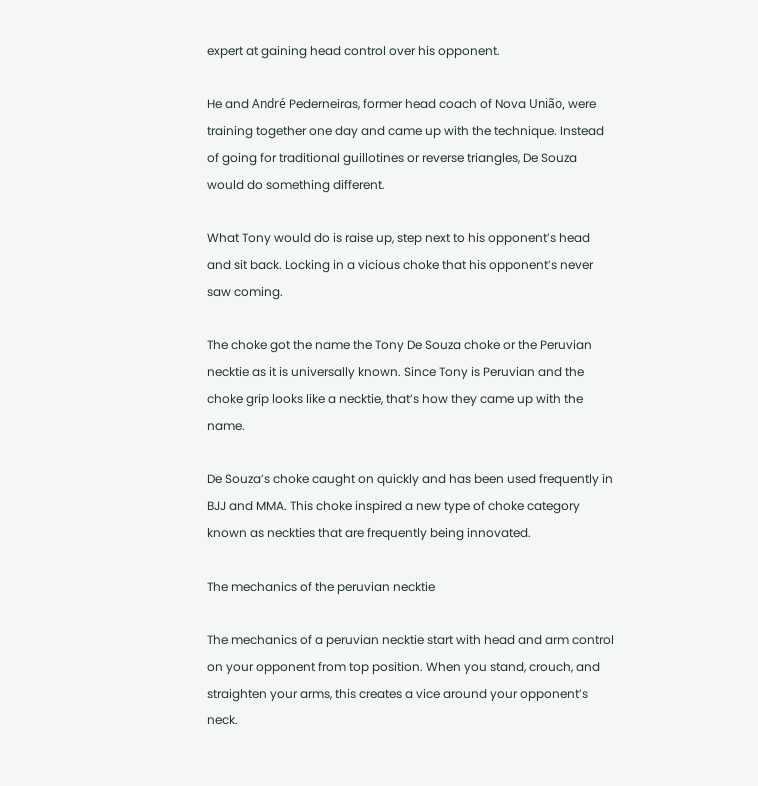expert at gaining head control over his opponent.

He and André Pederneiras, former head coach of Nova União, were training together one day and came up with the technique. Instead of going for traditional guillotines or reverse triangles, De Souza would do something different.

What Tony would do is raise up, step next to his opponent’s head and sit back. Locking in a vicious choke that his opponent’s never saw coming.

The choke got the name the Tony De Souza choke or the Peruvian necktie as it is universally known. Since Tony is Peruvian and the choke grip looks like a necktie, that’s how they came up with the name.

De Souza’s choke caught on quickly and has been used frequently in BJJ and MMA. This choke inspired a new type of choke category known as neckties that are frequently being innovated.

The mechanics of the peruvian necktie

The mechanics of a peruvian necktie start with head and arm control on your opponent from top position. When you stand, crouch, and straighten your arms, this creates a vice around your opponent’s neck.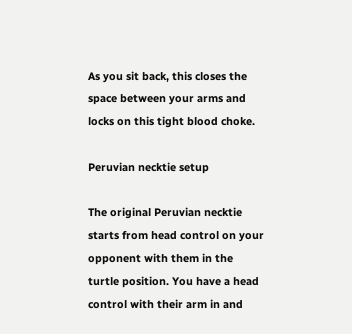As you sit back, this closes the space between your arms and locks on this tight blood choke.

Peruvian necktie setup

The original Peruvian necktie starts from head control on your opponent with them in the turtle position. You have a head control with their arm in and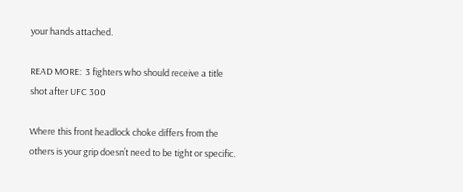your hands attached.

READ MORE:  3 fighters who should receive a title shot after UFC 300

Where this front headlock choke differs from the others is your grip doesn’t need to be tight or specific.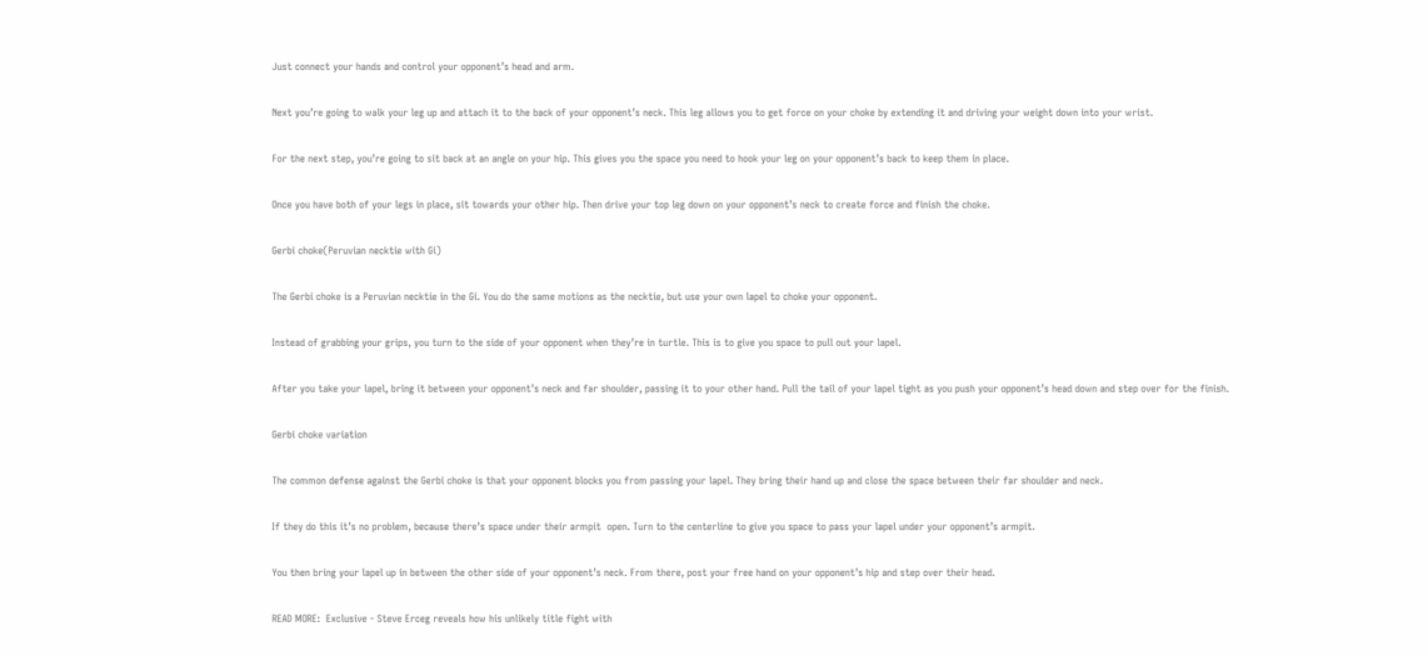Just connect your hands and control your opponent’s head and arm.

Next you’re going to walk your leg up and attach it to the back of your opponent’s neck. This leg allows you to get force on your choke by extending it and driving your weight down into your wrist.

For the next step, you’re going to sit back at an angle on your hip. This gives you the space you need to hook your leg on your opponent’s back to keep them in place.

Once you have both of your legs in place, sit towards your other hip. Then drive your top leg down on your opponent’s neck to create force and finish the choke.

Gerbi choke(Peruvian necktie with Gi)

The Gerbi choke is a Peruvian necktie in the Gi. You do the same motions as the necktie, but use your own lapel to choke your opponent.

Instead of grabbing your grips, you turn to the side of your opponent when they’re in turtle. This is to give you space to pull out your lapel.

After you take your lapel, bring it between your opponent’s neck and far shoulder, passing it to your other hand. Pull the tail of your lapel tight as you push your opponent’s head down and step over for the finish.

Gerbi choke variation

The common defense against the Gerbi choke is that your opponent blocks you from passing your lapel. They bring their hand up and close the space between their far shoulder and neck.

If they do this it’s no problem, because there’s space under their armpit  open. Turn to the centerline to give you space to pass your lapel under your opponent’s armpit.

You then bring your lapel up in between the other side of your opponent’s neck. From there, post your free hand on your opponent’s hip and step over their head.

READ MORE:  Exclusive - Steve Erceg reveals how his unlikely title fight with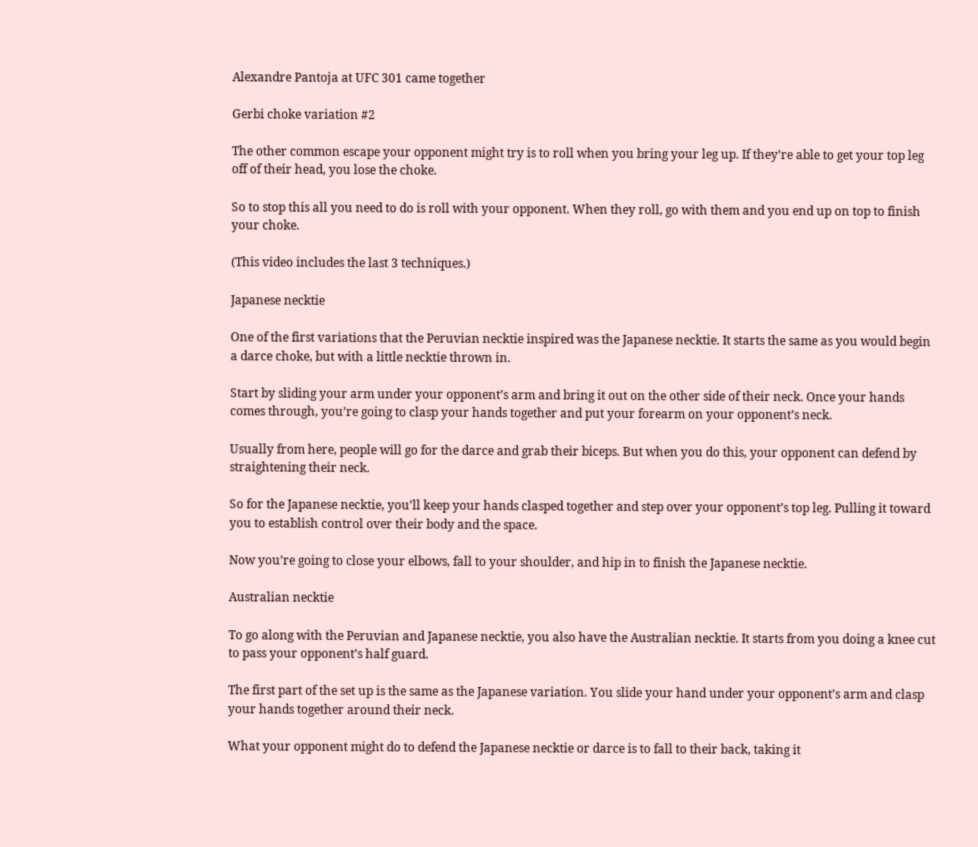Alexandre Pantoja at UFC 301 came together

Gerbi choke variation #2

The other common escape your opponent might try is to roll when you bring your leg up. If they’re able to get your top leg off of their head, you lose the choke.

So to stop this all you need to do is roll with your opponent. When they roll, go with them and you end up on top to finish your choke.

(This video includes the last 3 techniques.)

Japanese necktie

One of the first variations that the Peruvian necktie inspired was the Japanese necktie. It starts the same as you would begin a darce choke, but with a little necktie thrown in.

Start by sliding your arm under your opponent’s arm and bring it out on the other side of their neck. Once your hands comes through, you’re going to clasp your hands together and put your forearm on your opponent’s neck.

Usually from here, people will go for the darce and grab their biceps. But when you do this, your opponent can defend by straightening their neck.

So for the Japanese necktie, you’ll keep your hands clasped together and step over your opponent’s top leg. Pulling it toward you to establish control over their body and the space.

Now you’re going to close your elbows, fall to your shoulder, and hip in to finish the Japanese necktie.

Australian necktie

To go along with the Peruvian and Japanese necktie, you also have the Australian necktie. It starts from you doing a knee cut to pass your opponent’s half guard.

The first part of the set up is the same as the Japanese variation. You slide your hand under your opponent’s arm and clasp your hands together around their neck.

What your opponent might do to defend the Japanese necktie or darce is to fall to their back, taking it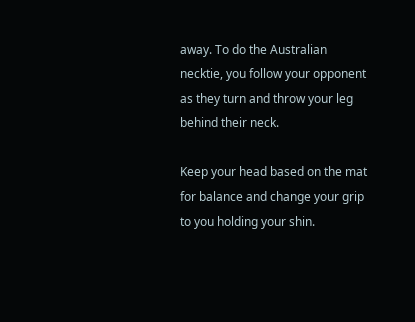away. To do the Australian necktie, you follow your opponent as they turn and throw your leg behind their neck.

Keep your head based on the mat for balance and change your grip to you holding your shin.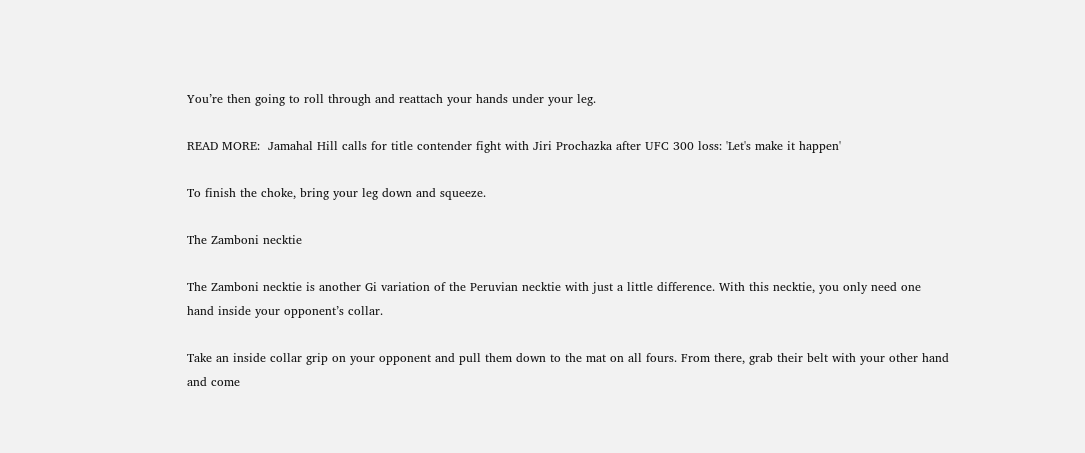You’re then going to roll through and reattach your hands under your leg.

READ MORE:  Jamahal Hill calls for title contender fight with Jiri Prochazka after UFC 300 loss: 'Let's make it happen'

To finish the choke, bring your leg down and squeeze.

The Zamboni necktie

The Zamboni necktie is another Gi variation of the Peruvian necktie with just a little difference. With this necktie, you only need one hand inside your opponent’s collar.

Take an inside collar grip on your opponent and pull them down to the mat on all fours. From there, grab their belt with your other hand and come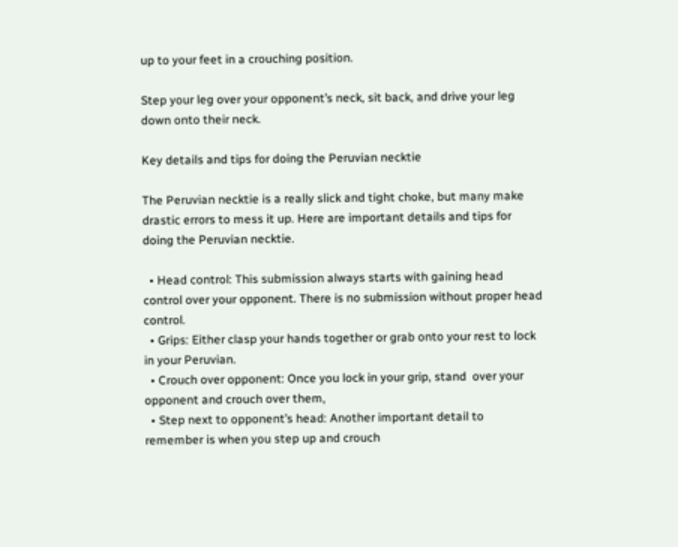up to your feet in a crouching position.

Step your leg over your opponent’s neck, sit back, and drive your leg down onto their neck.

Key details and tips for doing the Peruvian necktie

The Peruvian necktie is a really slick and tight choke, but many make drastic errors to mess it up. Here are important details and tips for doing the Peruvian necktie.

  • Head control: This submission always starts with gaining head control over your opponent. There is no submission without proper head control.
  • Grips: Either clasp your hands together or grab onto your rest to lock in your Peruvian.
  • Crouch over opponent: Once you lock in your grip, stand  over your opponent and crouch over them,
  • Step next to opponent’s head: Another important detail to remember is when you step up and crouch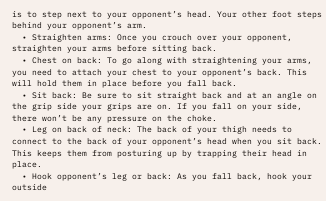is to step next to your opponent’s head. Your other foot steps behind your opponent’s arm.
  • Straighten arms: Once you crouch over your opponent, straighten your arms before sitting back.
  • Chest on back: To go along with straightening your arms, you need to attach your chest to your opponent’s back. This will hold them in place before you fall back.
  • Sit back: Be sure to sit straight back and at an angle on the grip side your grips are on. If you fall on your side, there won’t be any pressure on the choke.
  • Leg on back of neck: The back of your thigh needs to connect to the back of your opponent’s head when you sit back. This keeps them from posturing up by trapping their head in place.
  • Hook opponent’s leg or back: As you fall back, hook your outside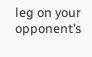leg on your opponent’s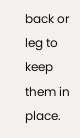back or leg to keep them in place.